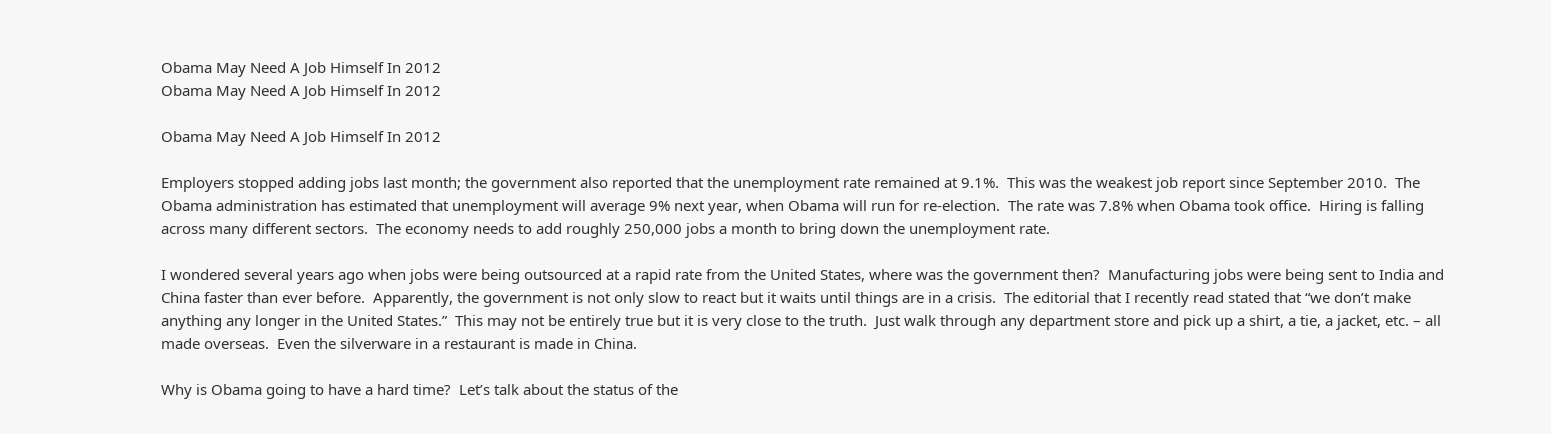Obama May Need A Job Himself In 2012
Obama May Need A Job Himself In 2012

Obama May Need A Job Himself In 2012

Employers stopped adding jobs last month; the government also reported that the unemployment rate remained at 9.1%.  This was the weakest job report since September 2010.  The Obama administration has estimated that unemployment will average 9% next year, when Obama will run for re-election.  The rate was 7.8% when Obama took office.  Hiring is falling across many different sectors.  The economy needs to add roughly 250,000 jobs a month to bring down the unemployment rate.

I wondered several years ago when jobs were being outsourced at a rapid rate from the United States, where was the government then?  Manufacturing jobs were being sent to India and China faster than ever before.  Apparently, the government is not only slow to react but it waits until things are in a crisis.  The editorial that I recently read stated that “we don’t make anything any longer in the United States.”  This may not be entirely true but it is very close to the truth.  Just walk through any department store and pick up a shirt, a tie, a jacket, etc. – all made overseas.  Even the silverware in a restaurant is made in China.

Why is Obama going to have a hard time?  Let’s talk about the status of the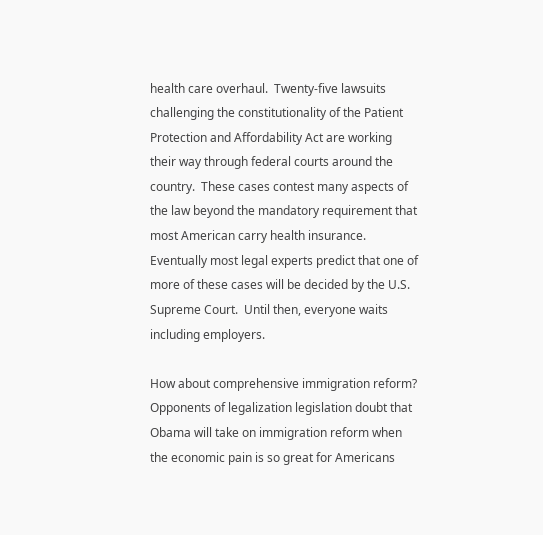health care overhaul.  Twenty-five lawsuits challenging the constitutionality of the Patient Protection and Affordability Act are working their way through federal courts around the country.  These cases contest many aspects of the law beyond the mandatory requirement that most American carry health insurance.  Eventually most legal experts predict that one of more of these cases will be decided by the U.S. Supreme Court.  Until then, everyone waits including employers.

How about comprehensive immigration reform?  Opponents of legalization legislation doubt that Obama will take on immigration reform when the economic pain is so great for Americans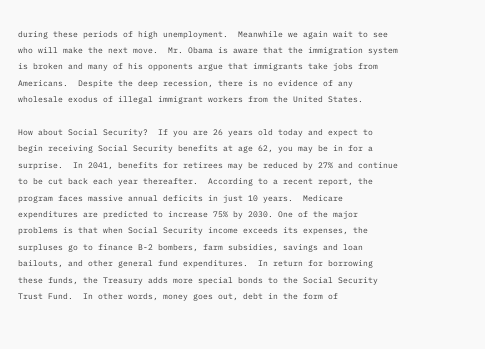during these periods of high unemployment.  Meanwhile we again wait to see who will make the next move.  Mr. Obama is aware that the immigration system is broken and many of his opponents argue that immigrants take jobs from Americans.  Despite the deep recession, there is no evidence of any wholesale exodus of illegal immigrant workers from the United States.

How about Social Security?  If you are 26 years old today and expect to begin receiving Social Security benefits at age 62, you may be in for a surprise.  In 2041, benefits for retirees may be reduced by 27% and continue to be cut back each year thereafter.  According to a recent report, the program faces massive annual deficits in just 10 years.  Medicare expenditures are predicted to increase 75% by 2030. One of the major problems is that when Social Security income exceeds its expenses, the surpluses go to finance B-2 bombers, farm subsidies, savings and loan bailouts, and other general fund expenditures.  In return for borrowing these funds, the Treasury adds more special bonds to the Social Security Trust Fund.  In other words, money goes out, debt in the form of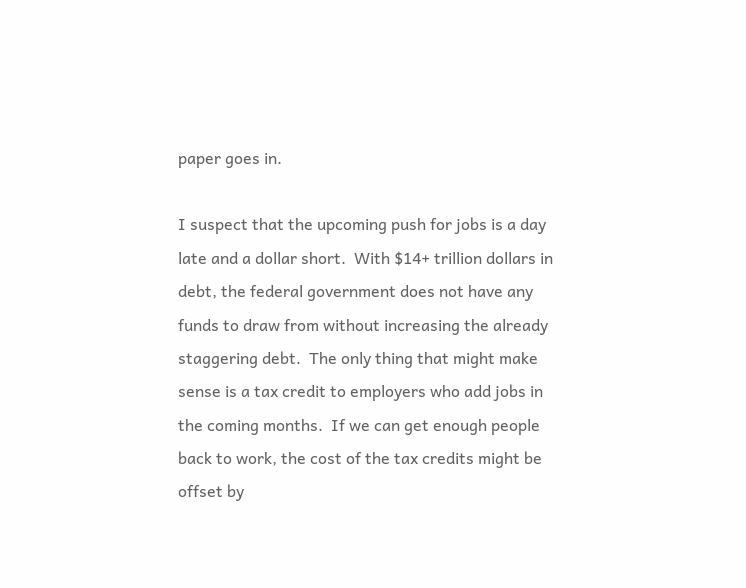paper goes in.

I suspect that the upcoming push for jobs is a day late and a dollar short.  With $14+ trillion dollars in debt, the federal government does not have any funds to draw from without increasing the already staggering debt.  The only thing that might make sense is a tax credit to employers who add jobs in the coming months.  If we can get enough people back to work, the cost of the tax credits might be offset by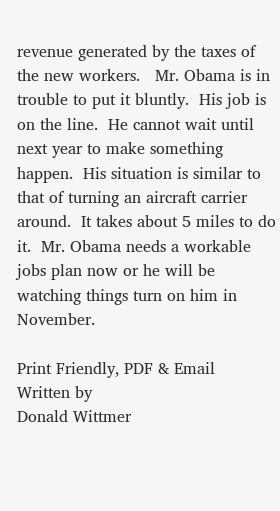revenue generated by the taxes of the new workers.   Mr. Obama is in trouble to put it bluntly.  His job is on the line.  He cannot wait until next year to make something happen.  His situation is similar to that of turning an aircraft carrier around.  It takes about 5 miles to do it.  Mr. Obama needs a workable jobs plan now or he will be watching things turn on him in November.

Print Friendly, PDF & Email
Written by
Donald Wittmer